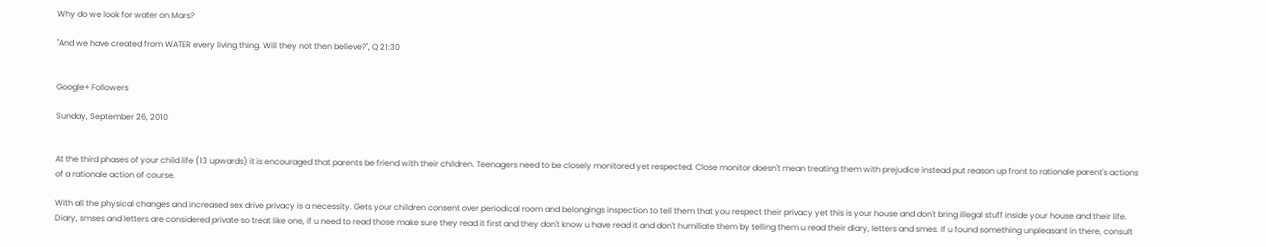Why do we look for water on Mars?

"And we have created from WATER every living thing. Will they not then believe?", Q 21:30


Google+ Followers

Sunday, September 26, 2010


At the third phases of your child life (13 upwards) it is encouraged that parents be friend with their children. Teenagers need to be closely monitored yet respected. Close monitor doesn't mean treating them with prejudice instead put reason up front to rationale parent's actions of a rationale action of course.

With all the physical changes and increased sex drive privacy is a necessity. Gets your children consent over periodical room and belongings inspection to tell them that you respect their privacy yet this is your house and don't bring illegal stuff inside your house and their life. Diary, smses and letters are considered private so treat like one, if u need to read those make sure they read it first and they don't know u have read it and don't humiliate them by telling them u read their diary, letters and smes. If u found something unpleasant in there, consult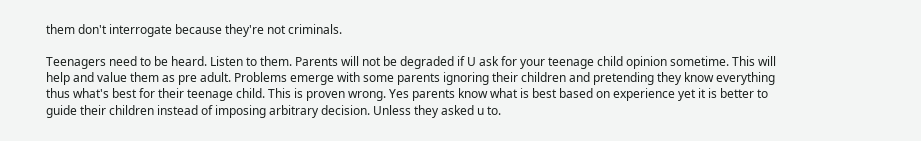them don't interrogate because they're not criminals.

Teenagers need to be heard. Listen to them. Parents will not be degraded if U ask for your teenage child opinion sometime. This will help and value them as pre adult. Problems emerge with some parents ignoring their children and pretending they know everything thus what's best for their teenage child. This is proven wrong. Yes parents know what is best based on experience yet it is better to guide their children instead of imposing arbitrary decision. Unless they asked u to.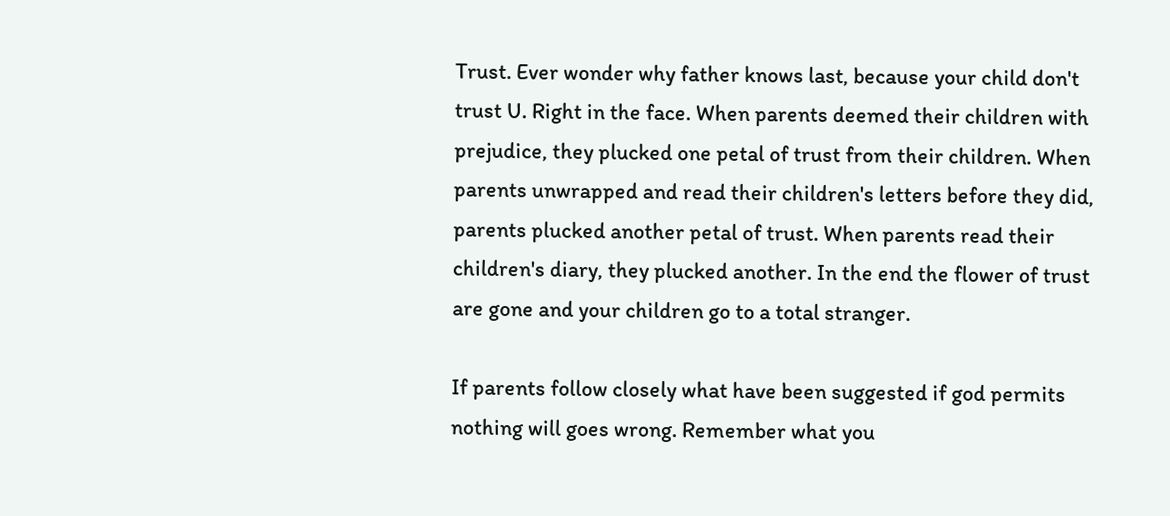Trust. Ever wonder why father knows last, because your child don't trust U. Right in the face. When parents deemed their children with prejudice, they plucked one petal of trust from their children. When parents unwrapped and read their children's letters before they did, parents plucked another petal of trust. When parents read their children's diary, they plucked another. In the end the flower of trust are gone and your children go to a total stranger.

If parents follow closely what have been suggested if god permits nothing will goes wrong. Remember what you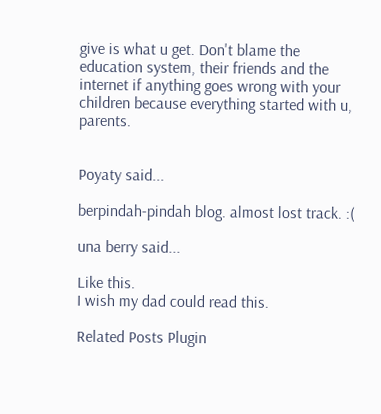give is what u get. Don't blame the education system, their friends and the internet if anything goes wrong with your children because everything started with u, parents.


Poyaty said...

berpindah-pindah blog. almost lost track. :(

una berry said...

Like this.
I wish my dad could read this.

Related Posts Plugin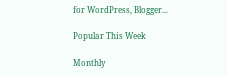for WordPress, Blogger...

Popular This Week

Monthly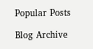Popular Posts

Blog Archive